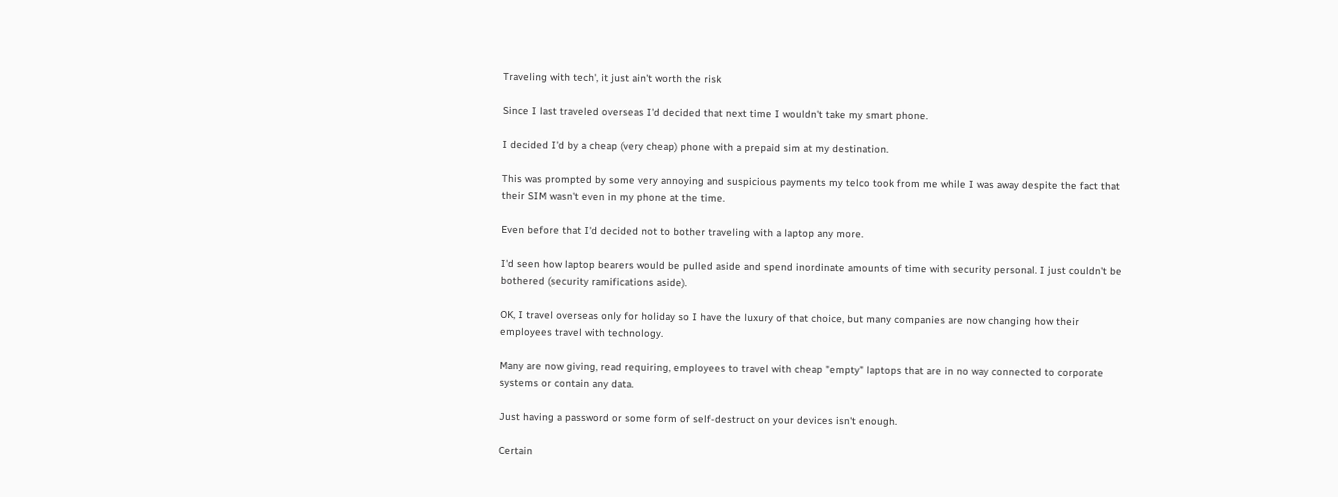Traveling with tech', it just ain't worth the risk

Since I last traveled overseas I'd decided that next time I wouldn't take my smart phone.

I decided I'd by a cheap (very cheap) phone with a prepaid sim at my destination.

This was prompted by some very annoying and suspicious payments my telco took from me while I was away despite the fact that their SIM wasn't even in my phone at the time.

Even before that I'd decided not to bother traveling with a laptop any more.

I'd seen how laptop bearers would be pulled aside and spend inordinate amounts of time with security personal. I just couldn't be bothered (security ramifications aside).

OK, I travel overseas only for holiday so I have the luxury of that choice, but many companies are now changing how their employees travel with technology.

Many are now giving, read requiring, employees to travel with cheap "empty" laptops that are in no way connected to corporate systems or contain any data.

Just having a password or some form of self-destruct on your devices isn't enough.

Certain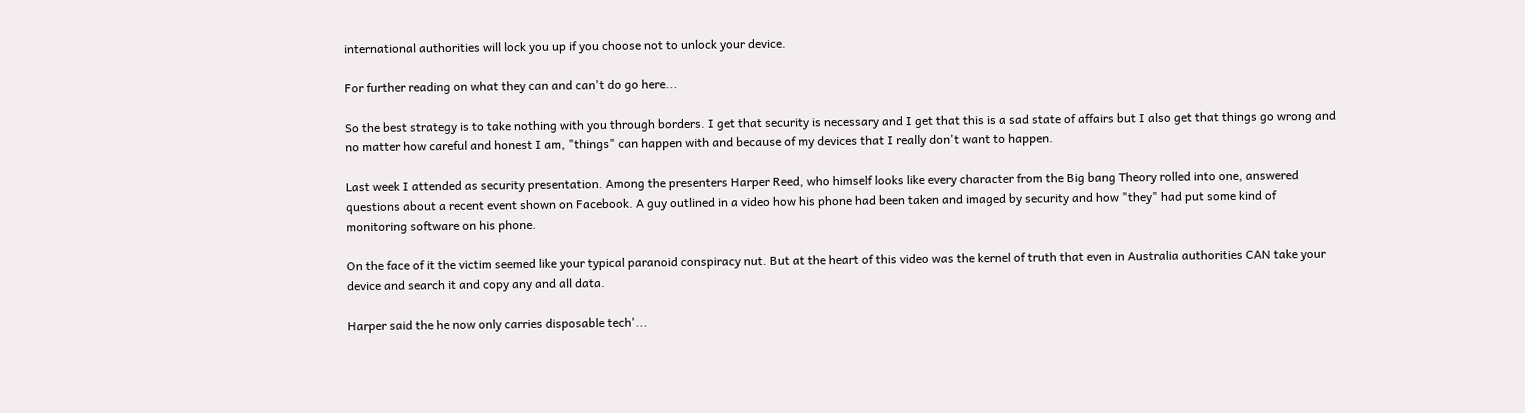international authorities will lock you up if you choose not to unlock your device.

For further reading on what they can and can't do go here...

So the best strategy is to take nothing with you through borders. I get that security is necessary and I get that this is a sad state of affairs but I also get that things go wrong and no matter how careful and honest I am, "things" can happen with and because of my devices that I really don't want to happen.

Last week I attended as security presentation. Among the presenters Harper Reed, who himself looks like every character from the Big bang Theory rolled into one, answered questions about a recent event shown on Facebook. A guy outlined in a video how his phone had been taken and imaged by security and how "they" had put some kind of monitoring software on his phone.

On the face of it the victim seemed like your typical paranoid conspiracy nut. But at the heart of this video was the kernel of truth that even in Australia authorities CAN take your device and search it and copy any and all data.

Harper said the he now only carries disposable tech'...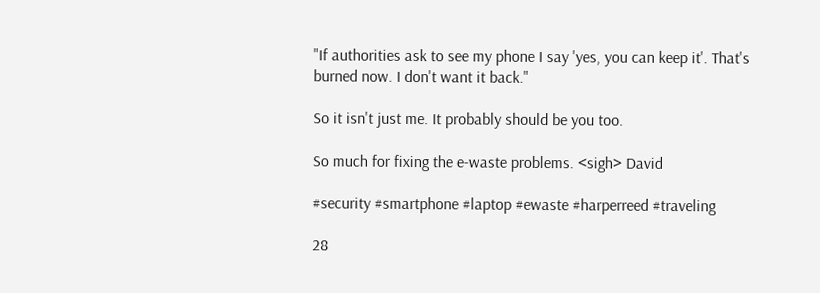"If authorities ask to see my phone I say 'yes, you can keep it'. That's burned now. I don't want it back."

So it isn't just me. It probably should be you too.

So much for fixing the e-waste problems. <sigh> David

#security #smartphone #laptop #ewaste #harperreed #traveling

28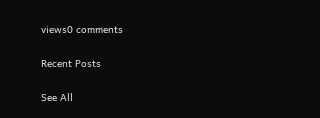views0 comments

Recent Posts

See All